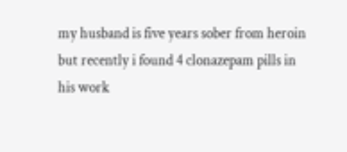my husband is five years sober from heroin but recently i found 4 clonazepam pills in his work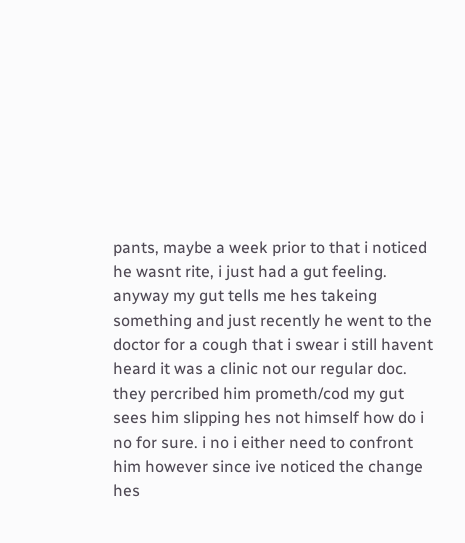pants, maybe a week prior to that i noticed he wasnt rite, i just had a gut feeling. anyway my gut tells me hes takeing something and just recently he went to the doctor for a cough that i swear i still havent heard it was a clinic not our regular doc. they percribed him prometh/cod my gut sees him slipping hes not himself how do i no for sure. i no i either need to confront him however since ive noticed the change hes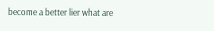become a better lier what are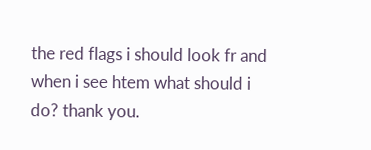the red flags i should look fr and when i see htem what should i do? thank you.